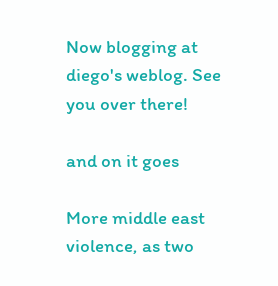Now blogging at diego's weblog. See you over there!

and on it goes

More middle east violence, as two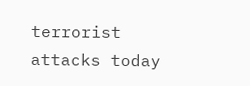terrorist attacks today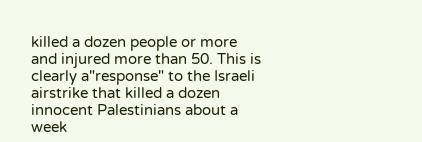killed a dozen people or more and injured more than 50. This is clearly a"response" to the Israeli airstrike that killed a dozen innocent Palestinians about a week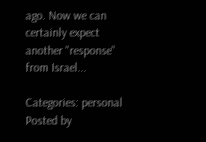ago. Now we can certainly expect another "response" from Israel...

Categories: personal
Posted by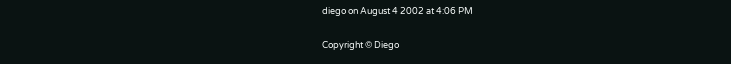diego on August 4 2002 at 4:06 PM

Copyright © Diego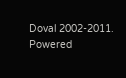Doval 2002-2011.
Powered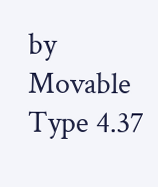by
Movable Type 4.37